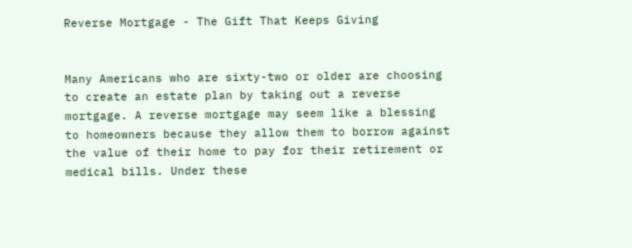Reverse Mortgage - The Gift That Keeps Giving


Many Americans who are sixty-two or older are choosing to create an estate plan by taking out a reverse mortgage. A reverse mortgage may seem like a blessing to homeowners because they allow them to borrow against the value of their home to pay for their retirement or medical bills. Under these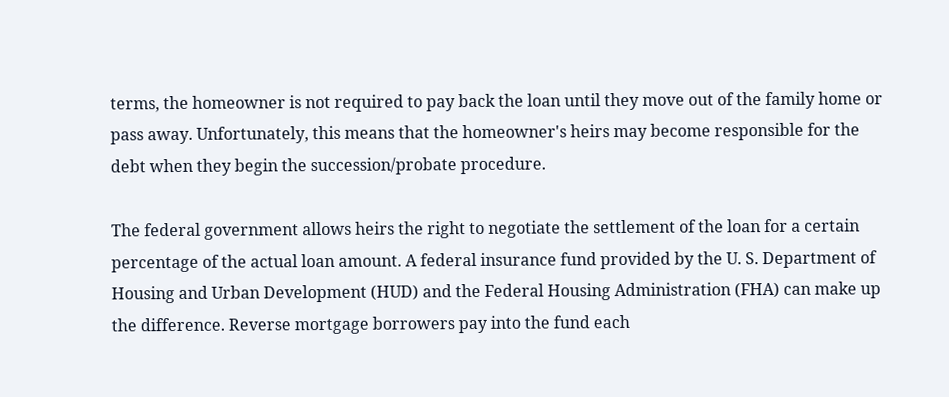terms, the homeowner is not required to pay back the loan until they move out of the family home or pass away. Unfortunately, this means that the homeowner's heirs may become responsible for the debt when they begin the succession/probate procedure.

The federal government allows heirs the right to negotiate the settlement of the loan for a certain percentage of the actual loan amount. A federal insurance fund provided by the U. S. Department of Housing and Urban Development (HUD) and the Federal Housing Administration (FHA) can make up the difference. Reverse mortgage borrowers pay into the fund each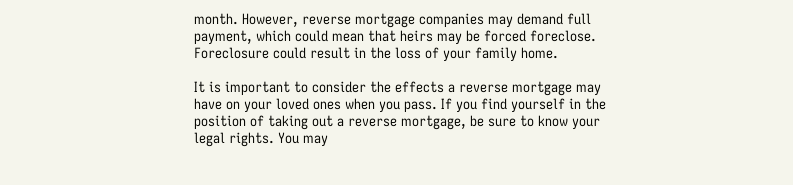month. However, reverse mortgage companies may demand full payment, which could mean that heirs may be forced foreclose. Foreclosure could result in the loss of your family home.

It is important to consider the effects a reverse mortgage may have on your loved ones when you pass. If you find yourself in the position of taking out a reverse mortgage, be sure to know your legal rights. You may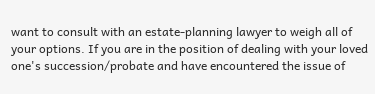want to consult with an estate-planning lawyer to weigh all of your options. If you are in the position of dealing with your loved one's succession/probate and have encountered the issue of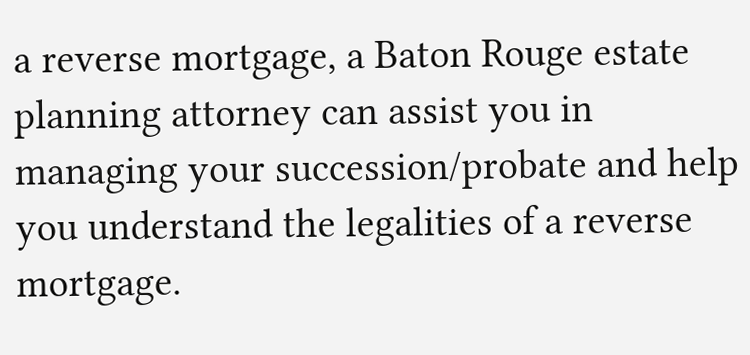a reverse mortgage, a Baton Rouge estate planning attorney can assist you in managing your succession/probate and help you understand the legalities of a reverse mortgage.